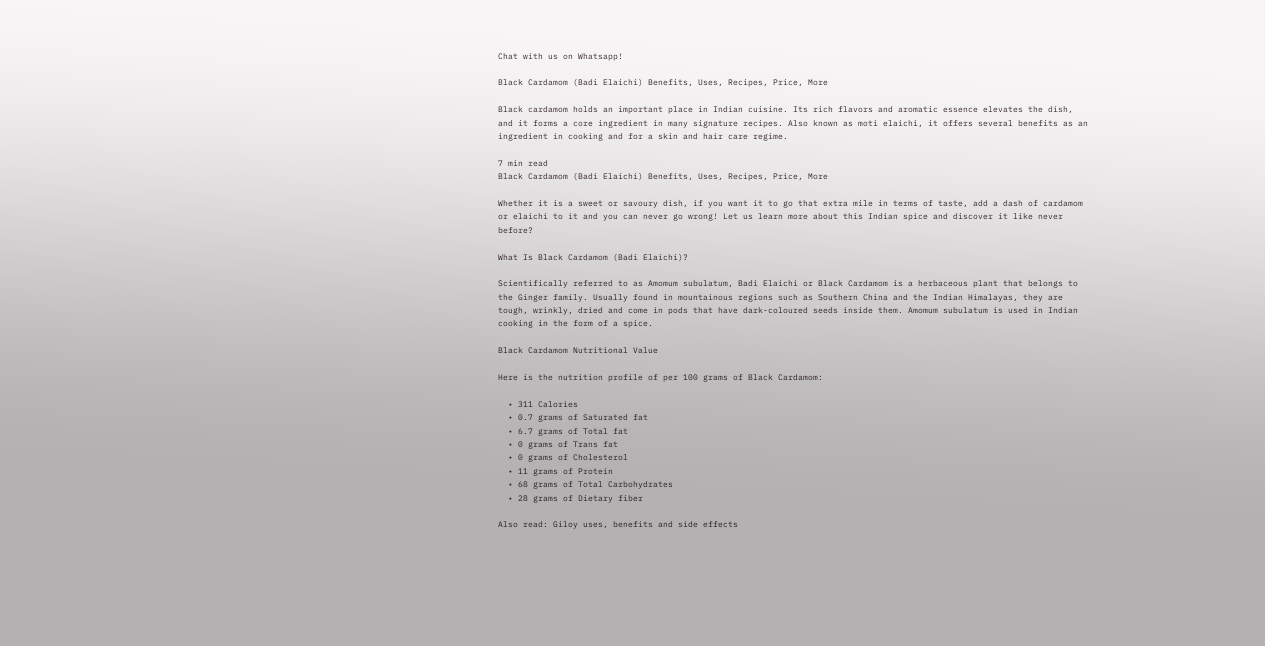Chat with us on Whatsapp!

Black Cardamom (Badi Elaichi) Benefits, Uses, Recipes, Price, More

Black cardamom holds an important place in Indian cuisine. Its rich flavors and aromatic essence elevates the dish, and it forms a core ingredient in many signature recipes. Also known as moti elaichi, it offers several benefits as an ingredient in cooking and for a skin and hair care regime.

7 min read
Black Cardamom (Badi Elaichi) Benefits, Uses, Recipes, Price, More

Whether it is a sweet or savoury dish, if you want it to go that extra mile in terms of taste, add a dash of cardamom or elaichi to it and you can never go wrong! Let us learn more about this Indian spice and discover it like never before?

What Is Black Cardamom (Badi Elaichi)?

Scientifically referred to as Amomum subulatum, Badi Elaichi or Black Cardamom is a herbaceous plant that belongs to the Ginger family. Usually found in mountainous regions such as Southern China and the Indian Himalayas, they are tough, wrinkly, dried and come in pods that have dark-coloured seeds inside them. Amomum subulatum is used in Indian cooking in the form of a spice.

Black Cardamom Nutritional Value

Here is the nutrition profile of per 100 grams of Black Cardamom:

  • 311 Calories
  • 0.7 grams of Saturated fat
  • 6.7 grams of Total fat
  • 0 grams of Trans fat
  • 0 grams of Cholesterol
  • 11 grams of Protein
  • 68 grams of Total Carbohydrates
  • 28 grams of Dietary fiber

Also read: Giloy uses, benefits and side effects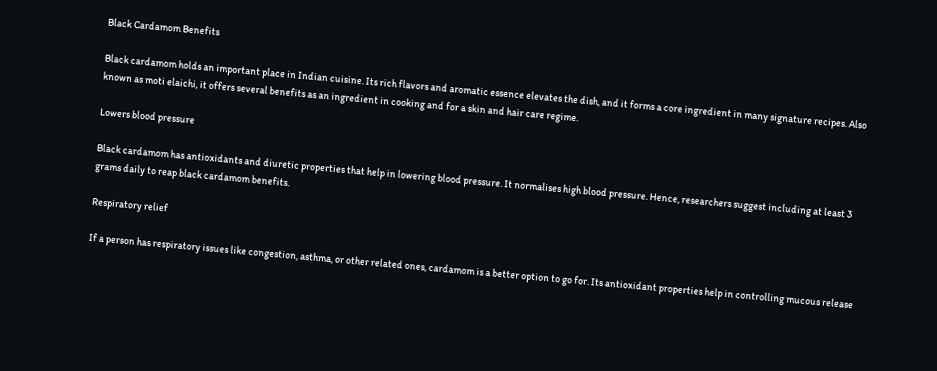Black Cardamom Benefits

Black cardamom holds an important place in Indian cuisine. Its rich flavors and aromatic essence elevates the dish, and it forms a core ingredient in many signature recipes. Also known as moti elaichi, it offers several benefits as an ingredient in cooking and for a skin and hair care regime.

Lowers blood pressure

Black cardamom has antioxidants and diuretic properties that help in lowering blood pressure. It normalises high blood pressure. Hence, researchers suggest including at least 3 grams daily to reap black cardamom benefits.

Respiratory relief

If a person has respiratory issues like congestion, asthma, or other related ones, cardamom is a better option to go for. Its antioxidant properties help in controlling mucous release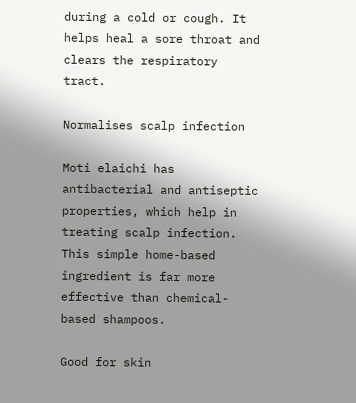during a cold or cough. It helps heal a sore throat and clears the respiratory tract.

Normalises scalp infection

Moti elaichi has antibacterial and antiseptic properties, which help in treating scalp infection. This simple home-based ingredient is far more effective than chemical-based shampoos.

Good for skin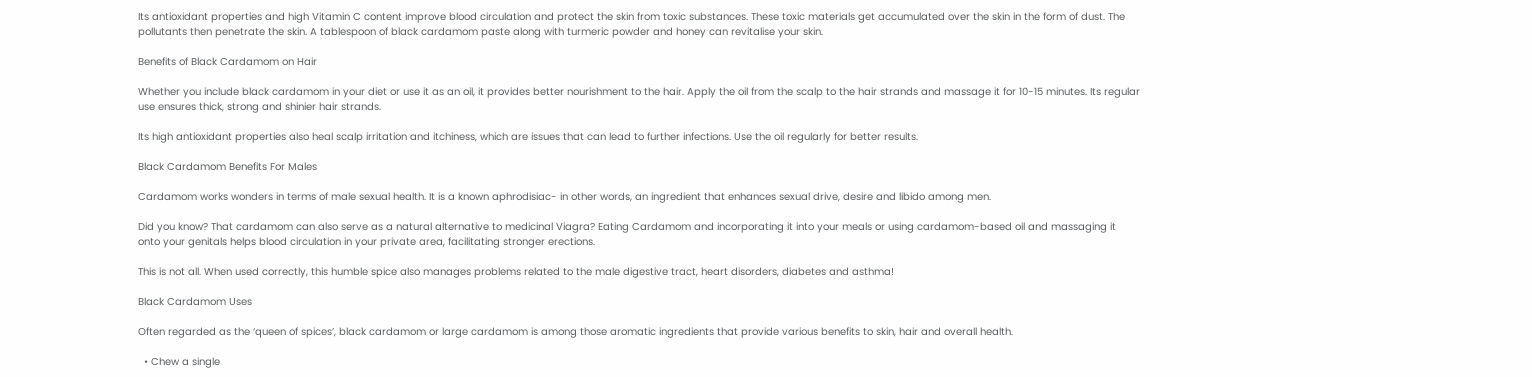Its antioxidant properties and high Vitamin C content improve blood circulation and protect the skin from toxic substances. These toxic materials get accumulated over the skin in the form of dust. The pollutants then penetrate the skin. A tablespoon of black cardamom paste along with turmeric powder and honey can revitalise your skin.

Benefits of Black Cardamom on Hair

Whether you include black cardamom in your diet or use it as an oil, it provides better nourishment to the hair. Apply the oil from the scalp to the hair strands and massage it for 10-15 minutes. Its regular use ensures thick, strong and shinier hair strands.

Its high antioxidant properties also heal scalp irritation and itchiness, which are issues that can lead to further infections. Use the oil regularly for better results.

Black Cardamom Benefits For Males

Cardamom works wonders in terms of male sexual health. It is a known aphrodisiac- in other words, an ingredient that enhances sexual drive, desire and libido among men.

Did you know? That cardamom can also serve as a natural alternative to medicinal Viagra? Eating Cardamom and incorporating it into your meals or using cardamom-based oil and massaging it onto your genitals helps blood circulation in your private area, facilitating stronger erections.

This is not all. When used correctly, this humble spice also manages problems related to the male digestive tract, heart disorders, diabetes and asthma!

Black Cardamom Uses

Often regarded as the ‘queen of spices’, black cardamom or large cardamom is among those aromatic ingredients that provide various benefits to skin, hair and overall health.

  • Chew a single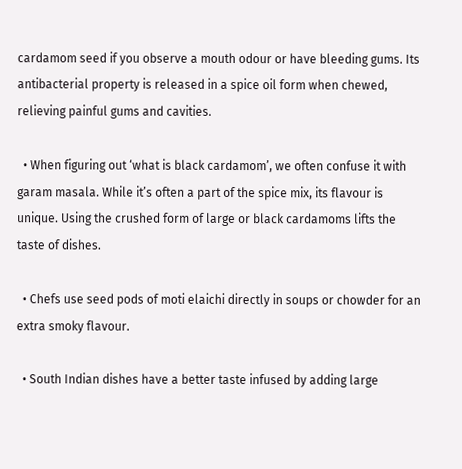cardamom seed if you observe a mouth odour or have bleeding gums. Its antibacterial property is released in a spice oil form when chewed, relieving painful gums and cavities.

  • When figuring out ‘what is black cardamom’, we often confuse it with garam masala. While it’s often a part of the spice mix, its flavour is unique. Using the crushed form of large or black cardamoms lifts the taste of dishes.

  • Chefs use seed pods of moti elaichi directly in soups or chowder for an extra smoky flavour.

  • South Indian dishes have a better taste infused by adding large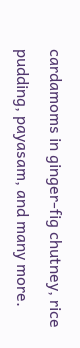cardamoms in ginger-fig chutney, rice pudding, payasam, and many more.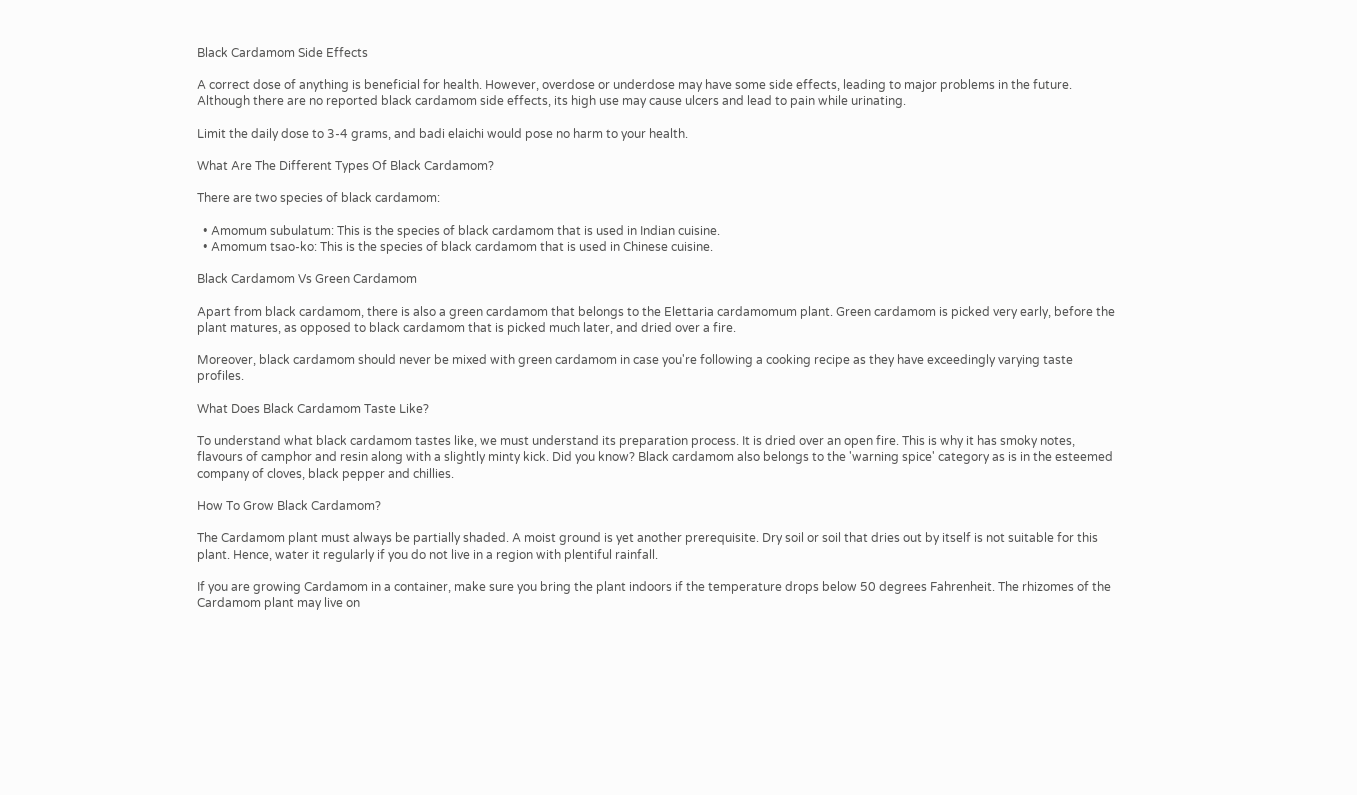Black Cardamom Side Effects

A correct dose of anything is beneficial for health. However, overdose or underdose may have some side effects, leading to major problems in the future. Although there are no reported black cardamom side effects, its high use may cause ulcers and lead to pain while urinating.

Limit the daily dose to 3-4 grams, and badi elaichi would pose no harm to your health.

What Are The Different Types Of Black Cardamom?

There are two species of black cardamom:

  • Amomum subulatum: This is the species of black cardamom that is used in Indian cuisine.
  • Amomum tsao-ko: This is the species of black cardamom that is used in Chinese cuisine.

Black Cardamom Vs Green Cardamom

Apart from black cardamom, there is also a green cardamom that belongs to the Elettaria cardamomum plant. Green cardamom is picked very early, before the plant matures, as opposed to black cardamom that is picked much later, and dried over a fire.

Moreover, black cardamom should never be mixed with green cardamom in case you're following a cooking recipe as they have exceedingly varying taste profiles.

What Does Black Cardamom Taste Like?

To understand what black cardamom tastes like, we must understand its preparation process. It is dried over an open fire. This is why it has smoky notes, flavours of camphor and resin along with a slightly minty kick. Did you know? Black cardamom also belongs to the 'warning spice' category as is in the esteemed company of cloves, black pepper and chillies.

How To Grow Black Cardamom?

The Cardamom plant must always be partially shaded. A moist ground is yet another prerequisite. Dry soil or soil that dries out by itself is not suitable for this plant. Hence, water it regularly if you do not live in a region with plentiful rainfall.

If you are growing Cardamom in a container, make sure you bring the plant indoors if the temperature drops below 50 degrees Fahrenheit. The rhizomes of the Cardamom plant may live on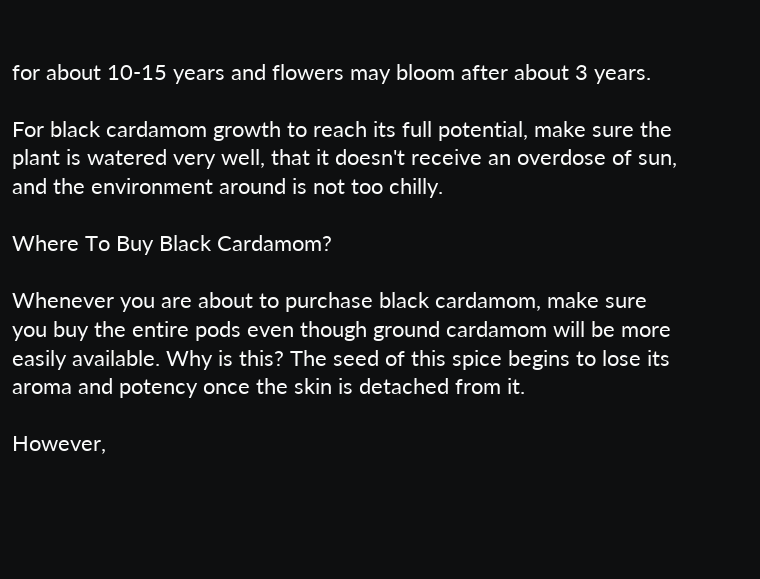for about 10-15 years and flowers may bloom after about 3 years.

For black cardamom growth to reach its full potential, make sure the plant is watered very well, that it doesn't receive an overdose of sun, and the environment around is not too chilly.

Where To Buy Black Cardamom?

Whenever you are about to purchase black cardamom, make sure you buy the entire pods even though ground cardamom will be more easily available. Why is this? The seed of this spice begins to lose its aroma and potency once the skin is detached from it.

However,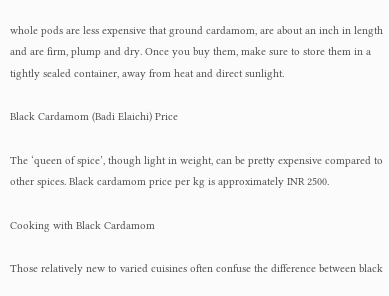whole pods are less expensive that ground cardamom, are about an inch in length and are firm, plump and dry. Once you buy them, make sure to store them in a tightly sealed container, away from heat and direct sunlight.

Black Cardamom (Badi Elaichi) Price

The ‘queen of spice’, though light in weight, can be pretty expensive compared to other spices. Black cardamom price per kg is approximately INR 2500.

Cooking with Black Cardamom

Those relatively new to varied cuisines often confuse the difference between black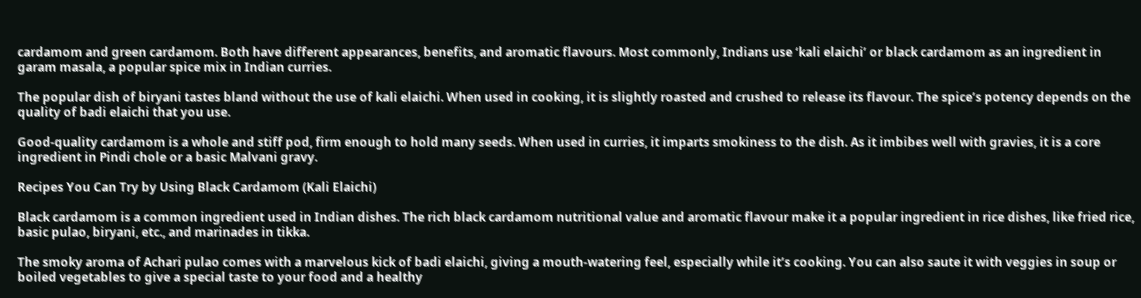cardamom and green cardamom. Both have different appearances, benefits, and aromatic flavours. Most commonly, Indians use ‘kali elaichi’ or black cardamom as an ingredient in garam masala, a popular spice mix in Indian curries.

The popular dish of biryani tastes bland without the use of kali elaichi. When used in cooking, it is slightly roasted and crushed to release its flavour. The spice’s potency depends on the quality of badi elaichi that you use.

Good-quality cardamom is a whole and stiff pod, firm enough to hold many seeds. When used in curries, it imparts smokiness to the dish. As it imbibes well with gravies, it is a core ingredient in Pindi chole or a basic Malvani gravy.

Recipes You Can Try by Using Black Cardamom (Kali Elaichi)

Black cardamom is a common ingredient used in Indian dishes. The rich black cardamom nutritional value and aromatic flavour make it a popular ingredient in rice dishes, like fried rice, basic pulao, biryani, etc., and marinades in tikka.

The smoky aroma of Achari pulao comes with a marvelous kick of badi elaichi, giving a mouth-watering feel, especially while it’s cooking. You can also saute it with veggies in soup or boiled vegetables to give a special taste to your food and a healthy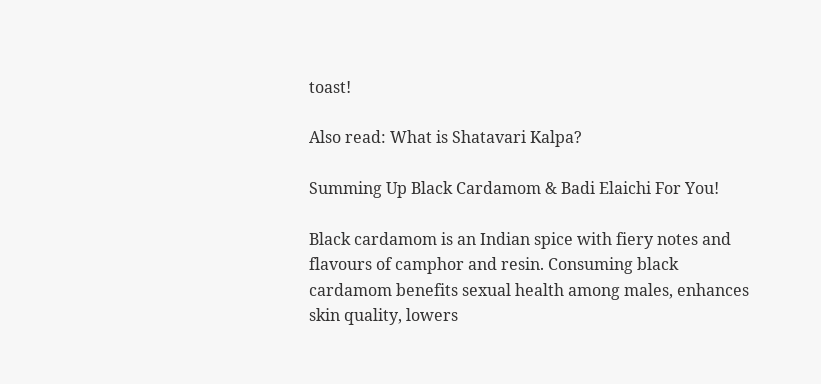toast!

Also read: What is Shatavari Kalpa?

Summing Up Black Cardamom & Badi Elaichi For You!

Black cardamom is an Indian spice with fiery notes and flavours of camphor and resin. Consuming black cardamom benefits sexual health among males, enhances skin quality, lowers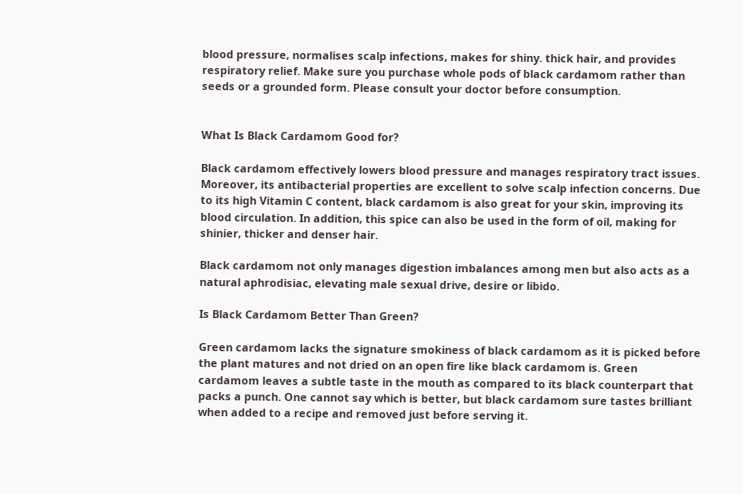blood pressure, normalises scalp infections, makes for shiny. thick hair, and provides respiratory relief. Make sure you purchase whole pods of black cardamom rather than seeds or a grounded form. Please consult your doctor before consumption.


What Is Black Cardamom Good for?

Black cardamom effectively lowers blood pressure and manages respiratory tract issues. Moreover, its antibacterial properties are excellent to solve scalp infection concerns. Due to its high Vitamin C content, black cardamom is also great for your skin, improving its blood circulation. In addition, this spice can also be used in the form of oil, making for shinier, thicker and denser hair.

Black cardamom not only manages digestion imbalances among men but also acts as a natural aphrodisiac, elevating male sexual drive, desire or libido.

Is Black Cardamom Better Than Green?

Green cardamom lacks the signature smokiness of black cardamom as it is picked before the plant matures and not dried on an open fire like black cardamom is. Green cardamom leaves a subtle taste in the mouth as compared to its black counterpart that packs a punch. One cannot say which is better, but black cardamom sure tastes brilliant when added to a recipe and removed just before serving it.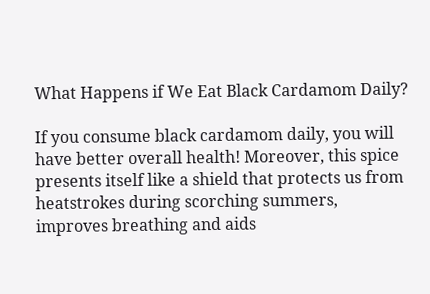What Happens if We Eat Black Cardamom Daily?

If you consume black cardamom daily, you will have better overall health! Moreover, this spice presents itself like a shield that protects us from heatstrokes during scorching summers, improves breathing and aids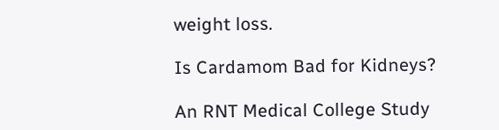weight loss.

Is Cardamom Bad for Kidneys?

An RNT Medical College Study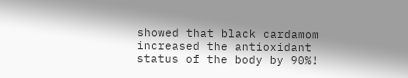showed that black cardamom increased the antioxidant status of the body by 90%!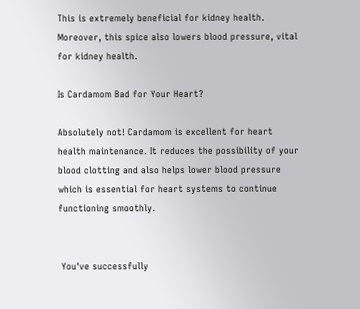This is extremely beneficial for kidney health. Moreover, this spice also lowers blood pressure, vital for kidney health.

Is Cardamom Bad for Your Heart?

Absolutely not! Cardamom is excellent for heart health maintenance. It reduces the possibility of your blood clotting and also helps lower blood pressure which is essential for heart systems to continue functioning smoothly.


 You've successfully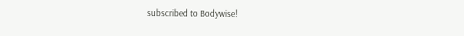subscribed to Bodywise!